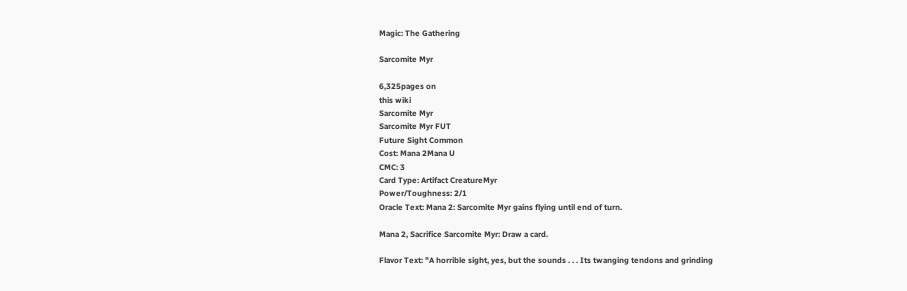Magic: The Gathering

Sarcomite Myr

6,325pages on
this wiki
Sarcomite Myr
Sarcomite Myr FUT
Future Sight Common
Cost: Mana 2Mana U
CMC: 3
Card Type: Artifact CreatureMyr
Power/Toughness: 2/1
Oracle Text: Mana 2: Sarcomite Myr gains flying until end of turn.

Mana 2, Sacrifice Sarcomite Myr: Draw a card.

Flavor Text: "A horrible sight, yes, but the sounds . . . Its twanging tendons and grinding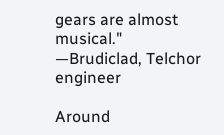gears are almost musical."
—Brudiclad, Telchor engineer

Around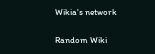Wikia's network

Random Wiki